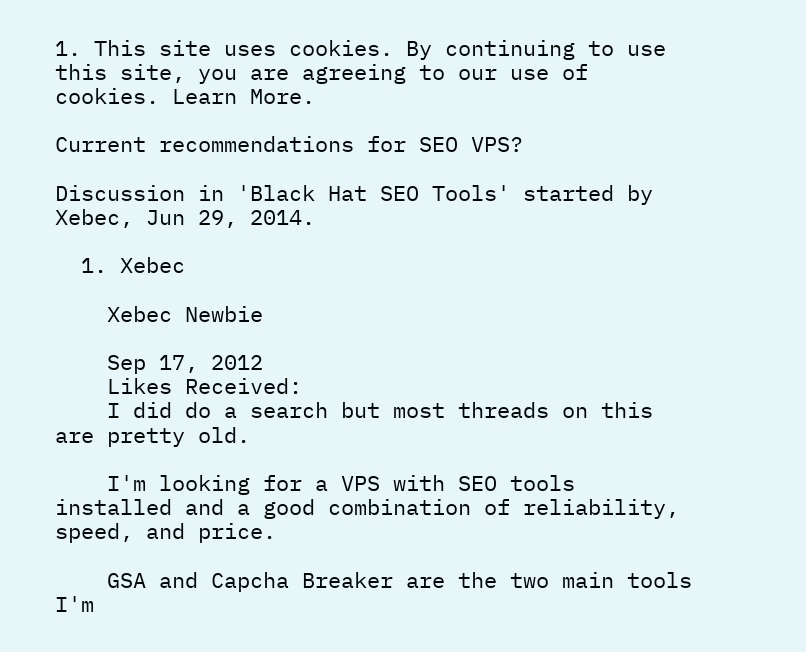1. This site uses cookies. By continuing to use this site, you are agreeing to our use of cookies. Learn More.

Current recommendations for SEO VPS?

Discussion in 'Black Hat SEO Tools' started by Xebec, Jun 29, 2014.

  1. Xebec

    Xebec Newbie

    Sep 17, 2012
    Likes Received:
    I did do a search but most threads on this are pretty old.

    I'm looking for a VPS with SEO tools installed and a good combination of reliability, speed, and price.

    GSA and Capcha Breaker are the two main tools I'm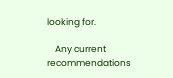looking for.

    Any current recommendations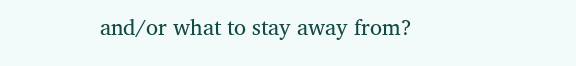and/or what to stay away from?